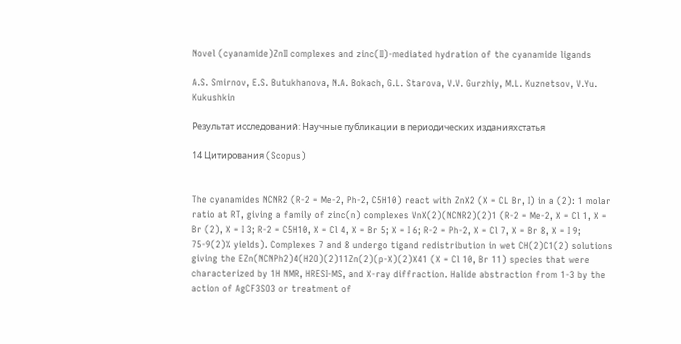Novel (cyanamide)ZnII complexes and zinc(II)-mediated hydration of the cyanamide ligands

A.S. Smirnov, E.S. Butukhanova, N.A. Bokach, G.L. Starova, V.V. Gurzhiy, M.L. Kuznetsov, V.Yu. Kukushkin

Результат исследований: Научные публикации в периодических изданияхстатья

14 Цитирования (Scopus)


The cyanamides NCNR2 (R-2 = Me-2, Ph-2, C5H10) react with ZnX2 (X = CL Br, I) in a (2): 1 molar ratio at RT, giving a family of zinc(n) complexes VnX(2)(NCNR2)(2)1 (R-2 = Me-2, X = Cl 1, X = Br (2), X = I 3; R-2 = C5H10, X = Cl 4, X = Br 5; X = I 6; R-2 = Ph-2, X = Cl 7, X = Br 8, X = I 9; 75-9(2)% yields). Complexes 7 and 8 undergo tigand redistribution in wet CH(2)C1(2) solutions giving the EZn(NCNPh2)4(H2O)(2)11Zn(2)(p-X)(2)X41 (X = Cl 10, Br 11) species that were characterized by 1H NMR, HRESI-MS, and X-ray diffraction. Halide abstraction from 1-3 by the action of AgCF3SO3 or treatment of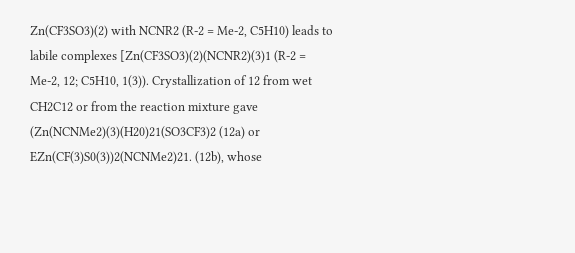Zn(CF3SO3)(2) with NCNR2 (R-2 = Me-2, C5H10) leads to labile complexes [Zn(CF3SO3)(2)(NCNR2)(3)1 (R-2 = Me-2, 12; C5H10, 1(3)). Crystallization of 12 from wet CH2C12 or from the reaction mixture gave (Zn(NCNMe2)(3)(H20)21(SO3CF3)2 (12a) or EZn(CF(3)S0(3))2(NCNMe2)21. (12b), whose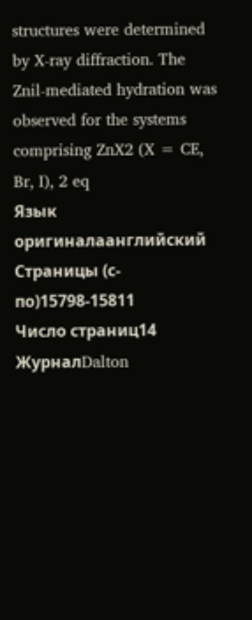structures were determined by X-ray diffraction. The Znil-mediated hydration was observed for the systems comprising ZnX2 (X = CE, Br, I), 2 eq
Язык оригиналаанглийский
Страницы (с-по)15798-15811
Число страниц14
ЖурналDalton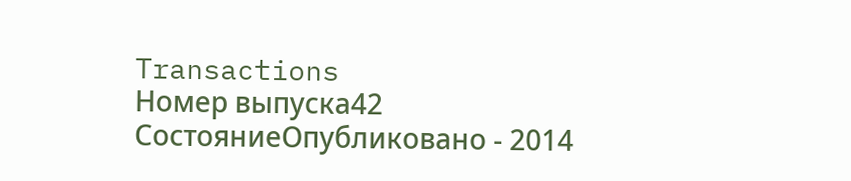Transactions
Номер выпуска42
СостояниеОпубликовано - 2014